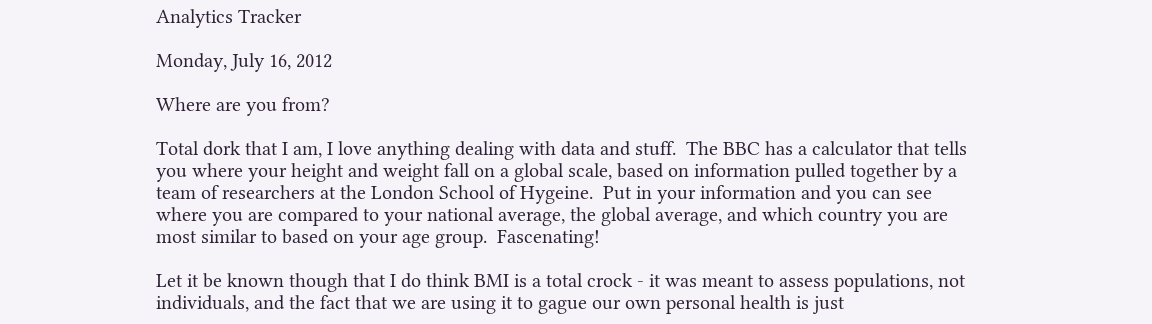Analytics Tracker

Monday, July 16, 2012

Where are you from?

Total dork that I am, I love anything dealing with data and stuff.  The BBC has a calculator that tells you where your height and weight fall on a global scale, based on information pulled together by a team of researchers at the London School of Hygeine.  Put in your information and you can see where you are compared to your national average, the global average, and which country you are most similar to based on your age group.  Fascenating!

Let it be known though that I do think BMI is a total crock - it was meant to assess populations, not individuals, and the fact that we are using it to gague our own personal health is just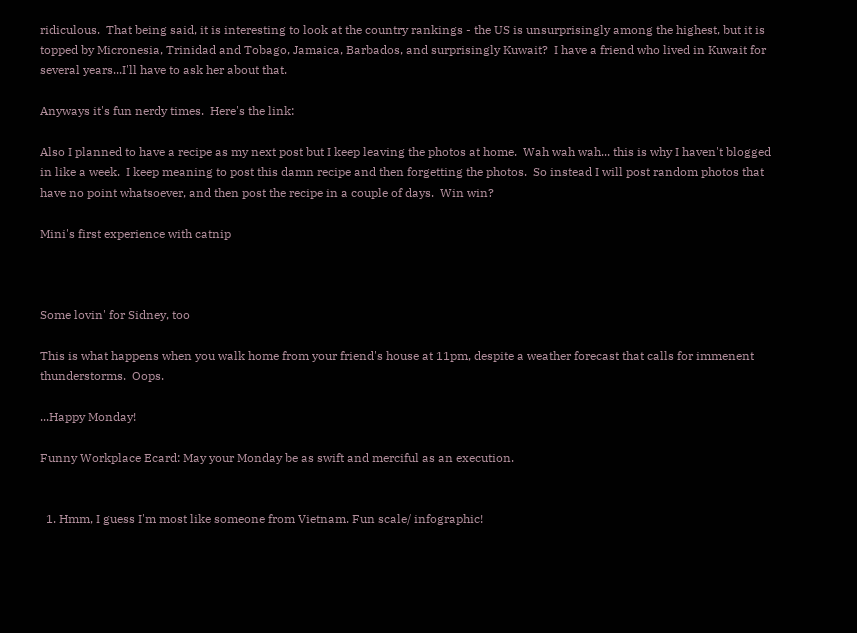ridiculous.  That being said, it is interesting to look at the country rankings - the US is unsurprisingly among the highest, but it is topped by Micronesia, Trinidad and Tobago, Jamaica, Barbados, and surprisingly Kuwait?  I have a friend who lived in Kuwait for several years...I'll have to ask her about that.

Anyways it's fun nerdy times.  Here's the link:

Also I planned to have a recipe as my next post but I keep leaving the photos at home.  Wah wah wah... this is why I haven't blogged in like a week.  I keep meaning to post this damn recipe and then forgetting the photos.  So instead I will post random photos that have no point whatsoever, and then post the recipe in a couple of days.  Win win?

Mini's first experience with catnip



Some lovin' for Sidney, too

This is what happens when you walk home from your friend's house at 11pm, despite a weather forecast that calls for immenent thunderstorms.  Oops.

...Happy Monday!

Funny Workplace Ecard: May your Monday be as swift and merciful as an execution.


  1. Hmm, I guess I'm most like someone from Vietnam. Fun scale/ infographic!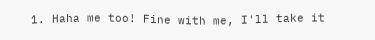1. Haha me too! Fine with me, I'll take it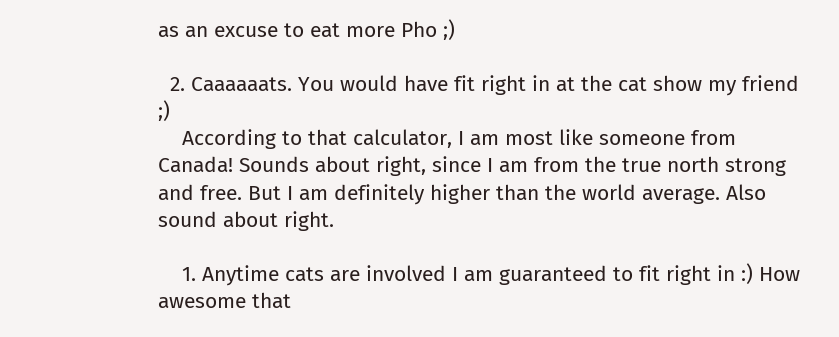as an excuse to eat more Pho ;)

  2. Caaaaaats. You would have fit right in at the cat show my friend ;)
    According to that calculator, I am most like someone from Canada! Sounds about right, since I am from the true north strong and free. But I am definitely higher than the world average. Also sound about right.

    1. Anytime cats are involved I am guaranteed to fit right in :) How awesome that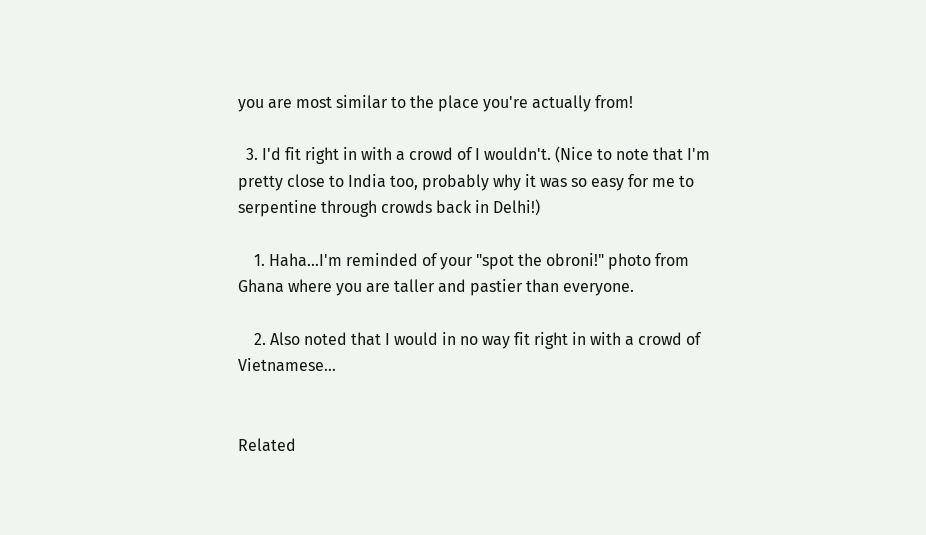you are most similar to the place you're actually from!

  3. I'd fit right in with a crowd of I wouldn't. (Nice to note that I'm pretty close to India too, probably why it was so easy for me to serpentine through crowds back in Delhi!)

    1. Haha...I'm reminded of your "spot the obroni!" photo from Ghana where you are taller and pastier than everyone.

    2. Also noted that I would in no way fit right in with a crowd of Vietnamese...


Related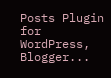Posts Plugin for WordPress, Blogger...